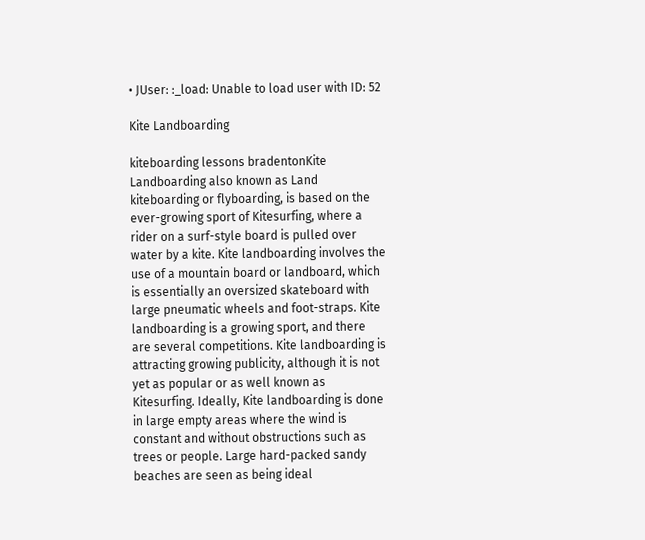• JUser: :_load: Unable to load user with ID: 52

Kite Landboarding

kiteboarding lessons bradentonKite Landboarding also known as Land kiteboarding or flyboarding, is based on the ever-growing sport of Kitesurfing, where a rider on a surf-style board is pulled over water by a kite. Kite landboarding involves the use of a mountain board or landboard, which is essentially an oversized skateboard with large pneumatic wheels and foot-straps. Kite landboarding is a growing sport, and there are several competitions. Kite landboarding is attracting growing publicity, although it is not yet as popular or as well known as Kitesurfing. Ideally, Kite landboarding is done in large empty areas where the wind is constant and without obstructions such as trees or people. Large hard-packed sandy beaches are seen as being ideal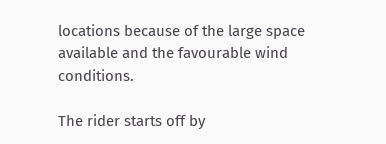locations because of the large space available and the favourable wind conditions.

The rider starts off by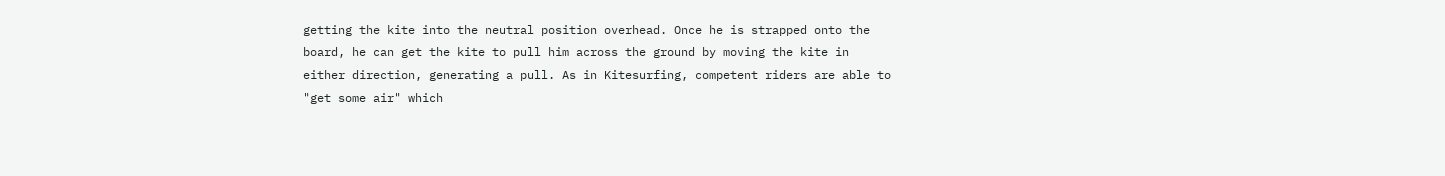getting the kite into the neutral position overhead. Once he is strapped onto the board, he can get the kite to pull him across the ground by moving the kite in either direction, generating a pull. As in Kitesurfing, competent riders are able to "get some air" which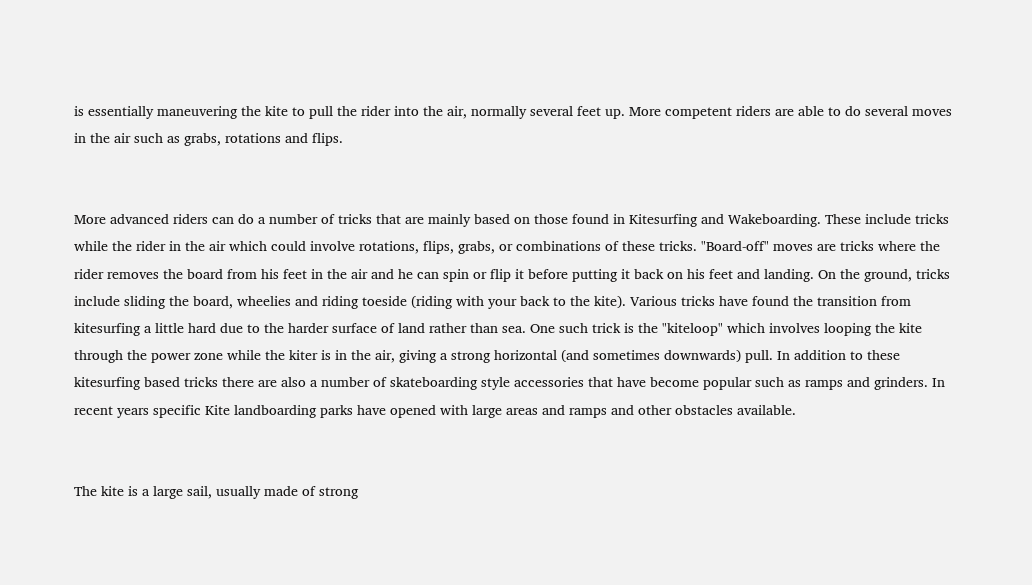is essentially maneuvering the kite to pull the rider into the air, normally several feet up. More competent riders are able to do several moves in the air such as grabs, rotations and flips.


More advanced riders can do a number of tricks that are mainly based on those found in Kitesurfing and Wakeboarding. These include tricks while the rider in the air which could involve rotations, flips, grabs, or combinations of these tricks. "Board-off" moves are tricks where the rider removes the board from his feet in the air and he can spin or flip it before putting it back on his feet and landing. On the ground, tricks include sliding the board, wheelies and riding toeside (riding with your back to the kite). Various tricks have found the transition from kitesurfing a little hard due to the harder surface of land rather than sea. One such trick is the "kiteloop" which involves looping the kite through the power zone while the kiter is in the air, giving a strong horizontal (and sometimes downwards) pull. In addition to these kitesurfing based tricks there are also a number of skateboarding style accessories that have become popular such as ramps and grinders. In recent years specific Kite landboarding parks have opened with large areas and ramps and other obstacles available.


The kite is a large sail, usually made of strong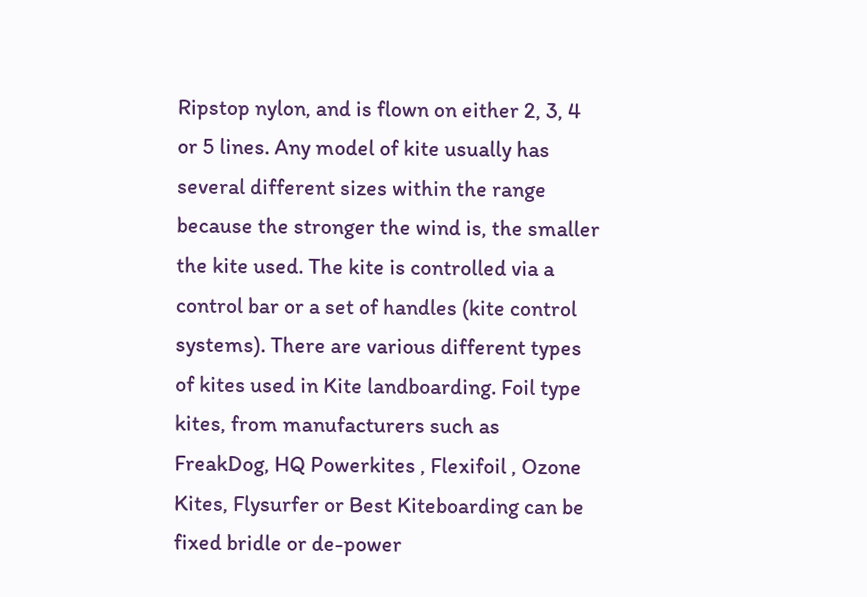Ripstop nylon, and is flown on either 2, 3, 4 or 5 lines. Any model of kite usually has several different sizes within the range because the stronger the wind is, the smaller the kite used. The kite is controlled via a control bar or a set of handles (kite control systems). There are various different types of kites used in Kite landboarding. Foil type kites, from manufacturers such as FreakDog, HQ Powerkites , Flexifoil , Ozone Kites, Flysurfer or Best Kiteboarding can be fixed bridle or de-power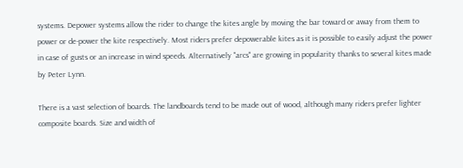systems. Depower systems allow the rider to change the kites angle by moving the bar toward or away from them to power or de-power the kite respectively. Most riders prefer depowerable kites as it is possible to easily adjust the power in case of gusts or an increase in wind speeds. Alternatively "arcs" are growing in popularity thanks to several kites made by Peter Lynn.

There is a vast selection of boards. The landboards tend to be made out of wood, although many riders prefer lighter composite boards. Size and width of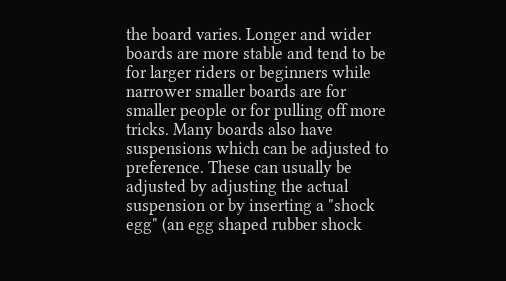the board varies. Longer and wider boards are more stable and tend to be for larger riders or beginners while narrower smaller boards are for smaller people or for pulling off more tricks. Many boards also have suspensions which can be adjusted to preference. These can usually be adjusted by adjusting the actual suspension or by inserting a "shock egg" (an egg shaped rubber shock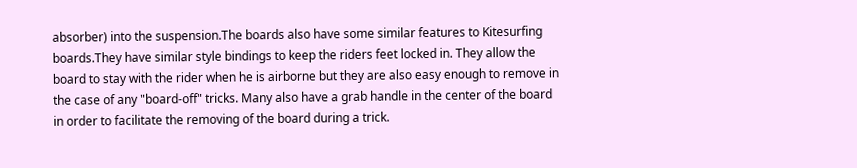absorber) into the suspension.The boards also have some similar features to Kitesurfing boards.They have similar style bindings to keep the riders feet locked in. They allow the board to stay with the rider when he is airborne but they are also easy enough to remove in the case of any "board-off" tricks. Many also have a grab handle in the center of the board in order to facilitate the removing of the board during a trick.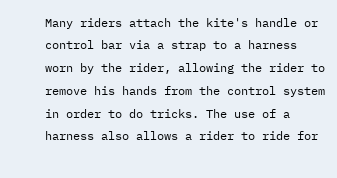Many riders attach the kite's handle or control bar via a strap to a harness worn by the rider, allowing the rider to remove his hands from the control system in order to do tricks. The use of a harness also allows a rider to ride for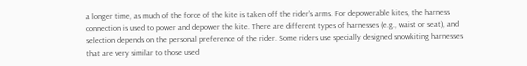a longer time, as much of the force of the kite is taken off the rider's arms. For depowerable kites, the harness connection is used to power and depower the kite. There are different types of harnesses (e.g., waist or seat), and selection depends on the personal preference of the rider. Some riders use specially designed snowkiting harnesses that are very similar to those used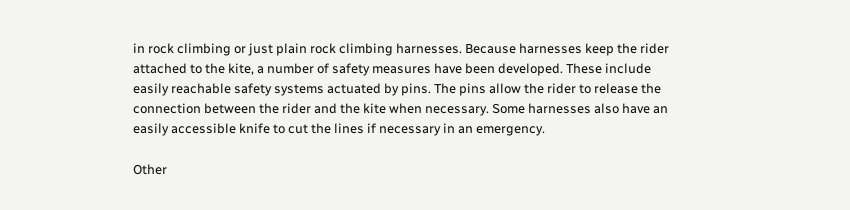in rock climbing or just plain rock climbing harnesses. Because harnesses keep the rider attached to the kite, a number of safety measures have been developed. These include easily reachable safety systems actuated by pins. The pins allow the rider to release the connection between the rider and the kite when necessary. Some harnesses also have an easily accessible knife to cut the lines if necessary in an emergency.

Other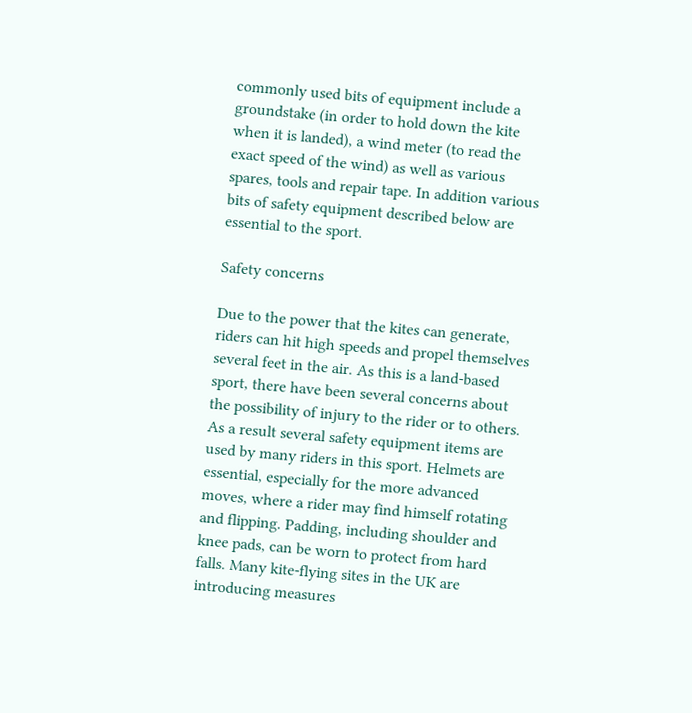commonly used bits of equipment include a groundstake (in order to hold down the kite when it is landed), a wind meter (to read the exact speed of the wind) as well as various spares, tools and repair tape. In addition various bits of safety equipment described below are essential to the sport.

Safety concerns

Due to the power that the kites can generate, riders can hit high speeds and propel themselves several feet in the air. As this is a land-based sport, there have been several concerns about the possibility of injury to the rider or to others. As a result several safety equipment items are used by many riders in this sport. Helmets are essential, especially for the more advanced moves, where a rider may find himself rotating and flipping. Padding, including shoulder and knee pads, can be worn to protect from hard falls. Many kite-flying sites in the UK are introducing measures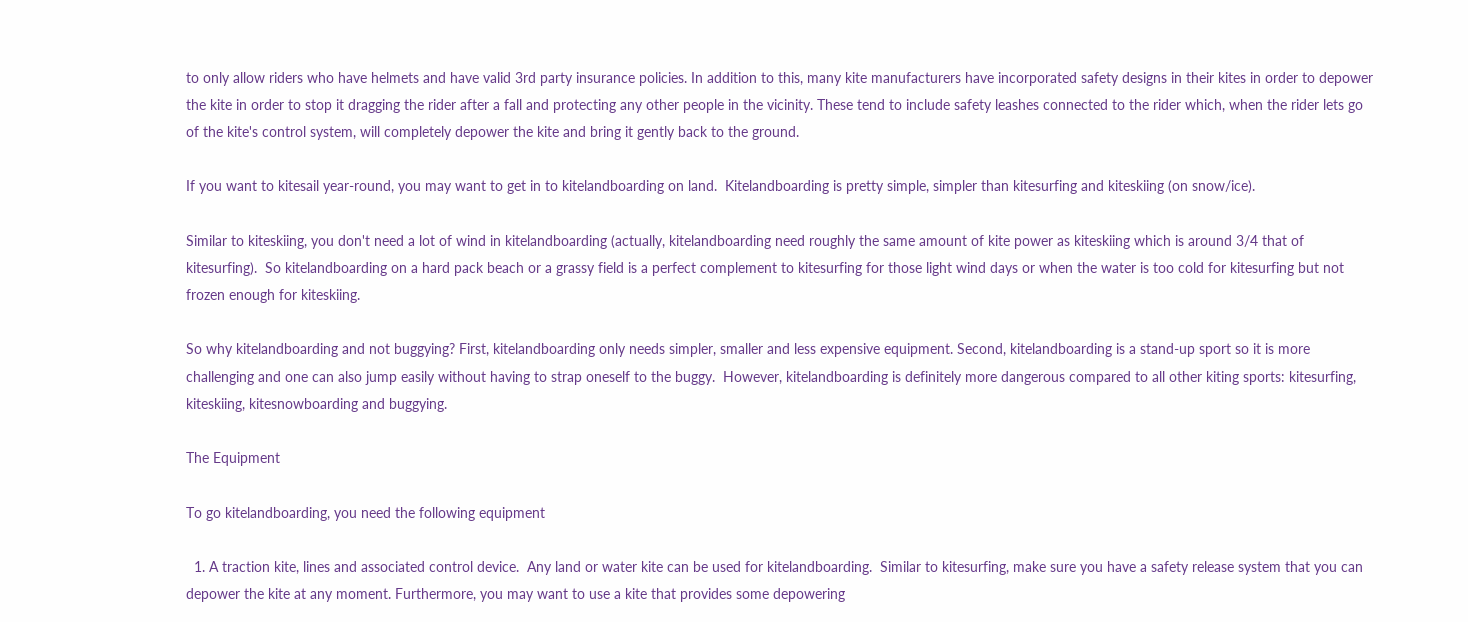to only allow riders who have helmets and have valid 3rd party insurance policies. In addition to this, many kite manufacturers have incorporated safety designs in their kites in order to depower the kite in order to stop it dragging the rider after a fall and protecting any other people in the vicinity. These tend to include safety leashes connected to the rider which, when the rider lets go of the kite's control system, will completely depower the kite and bring it gently back to the ground.

If you want to kitesail year-round, you may want to get in to kitelandboarding on land.  Kitelandboarding is pretty simple, simpler than kitesurfing and kiteskiing (on snow/ice).

Similar to kiteskiing, you don't need a lot of wind in kitelandboarding (actually, kitelandboarding need roughly the same amount of kite power as kiteskiing which is around 3/4 that of kitesurfing).  So kitelandboarding on a hard pack beach or a grassy field is a perfect complement to kitesurfing for those light wind days or when the water is too cold for kitesurfing but not frozen enough for kiteskiing.

So why kitelandboarding and not buggying? First, kitelandboarding only needs simpler, smaller and less expensive equipment. Second, kitelandboarding is a stand-up sport so it is more challenging and one can also jump easily without having to strap oneself to the buggy.  However, kitelandboarding is definitely more dangerous compared to all other kiting sports: kitesurfing, kiteskiing, kitesnowboarding and buggying.

The Equipment

To go kitelandboarding, you need the following equipment

  1. A traction kite, lines and associated control device.  Any land or water kite can be used for kitelandboarding.  Similar to kitesurfing, make sure you have a safety release system that you can depower the kite at any moment. Furthermore, you may want to use a kite that provides some depowering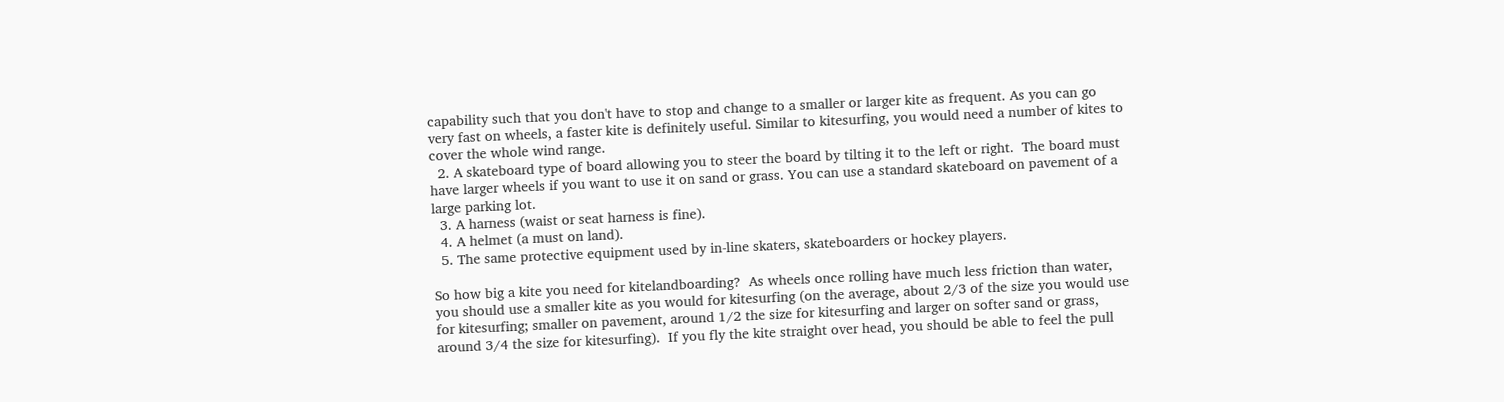capability such that you don't have to stop and change to a smaller or larger kite as frequent. As you can go very fast on wheels, a faster kite is definitely useful. Similar to kitesurfing, you would need a number of kites to cover the whole wind range.
  2. A skateboard type of board allowing you to steer the board by tilting it to the left or right.  The board must have larger wheels if you want to use it on sand or grass. You can use a standard skateboard on pavement of a large parking lot.
  3. A harness (waist or seat harness is fine).
  4. A helmet (a must on land).
  5. The same protective equipment used by in-line skaters, skateboarders or hockey players.

So how big a kite you need for kitelandboarding?  As wheels once rolling have much less friction than water, you should use a smaller kite as you would for kitesurfing (on the average, about 2/3 of the size you would use for kitesurfing; smaller on pavement, around 1/2 the size for kitesurfing and larger on softer sand or grass, around 3/4 the size for kitesurfing).  If you fly the kite straight over head, you should be able to feel the pull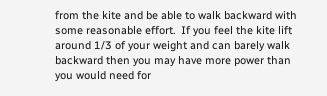from the kite and be able to walk backward with some reasonable effort.  If you feel the kite lift around 1/3 of your weight and can barely walk backward then you may have more power than you would need for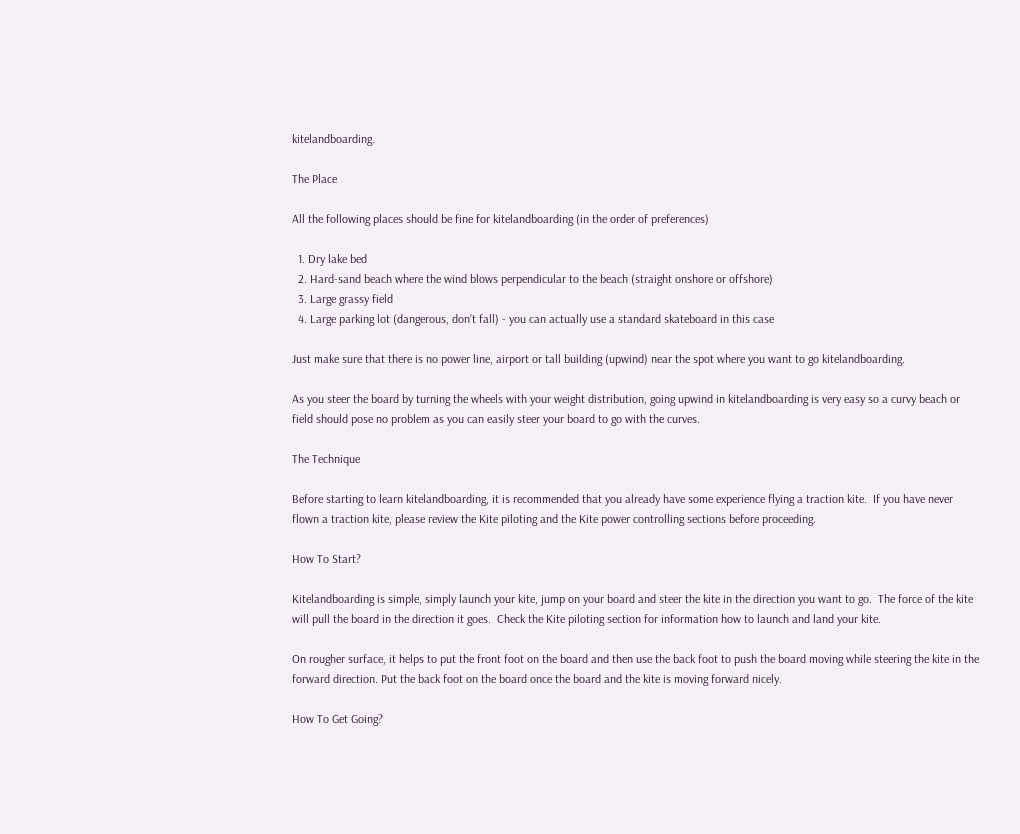kitelandboarding.

The Place

All the following places should be fine for kitelandboarding (in the order of preferences)

  1. Dry lake bed
  2. Hard-sand beach where the wind blows perpendicular to the beach (straight onshore or offshore)
  3. Large grassy field
  4. Large parking lot (dangerous, don't fall) - you can actually use a standard skateboard in this case

Just make sure that there is no power line, airport or tall building (upwind) near the spot where you want to go kitelandboarding.

As you steer the board by turning the wheels with your weight distribution, going upwind in kitelandboarding is very easy so a curvy beach or field should pose no problem as you can easily steer your board to go with the curves.

The Technique

Before starting to learn kitelandboarding, it is recommended that you already have some experience flying a traction kite.  If you have never flown a traction kite, please review the Kite piloting and the Kite power controlling sections before proceeding.

How To Start?

Kitelandboarding is simple, simply launch your kite, jump on your board and steer the kite in the direction you want to go.  The force of the kite will pull the board in the direction it goes.  Check the Kite piloting section for information how to launch and land your kite.

On rougher surface, it helps to put the front foot on the board and then use the back foot to push the board moving while steering the kite in the forward direction. Put the back foot on the board once the board and the kite is moving forward nicely.

How To Get Going?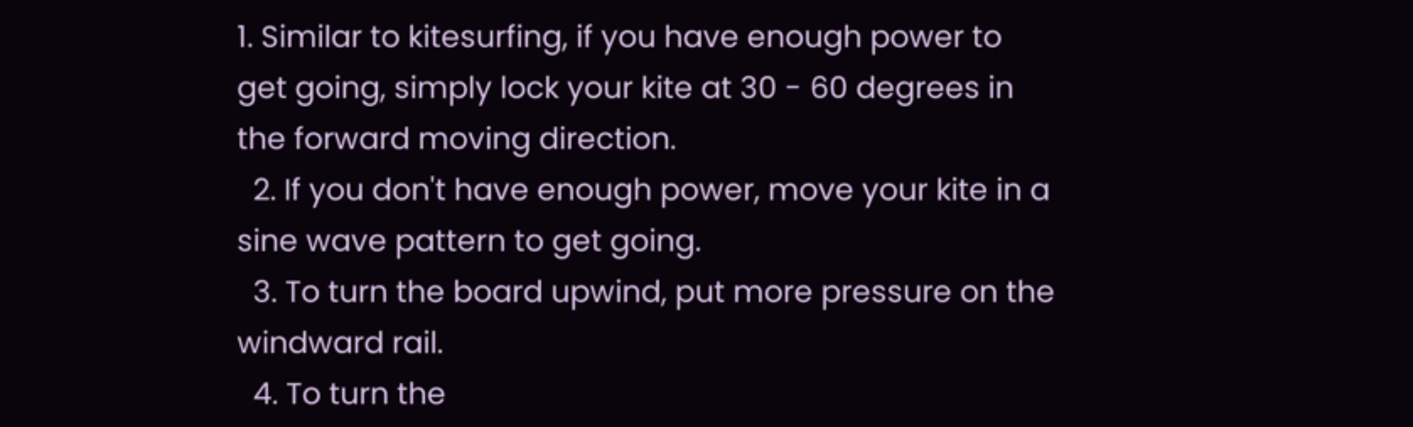1. Similar to kitesurfing, if you have enough power to get going, simply lock your kite at 30 - 60 degrees in the forward moving direction.
  2. If you don't have enough power, move your kite in a sine wave pattern to get going.
  3. To turn the board upwind, put more pressure on the windward rail.
  4. To turn the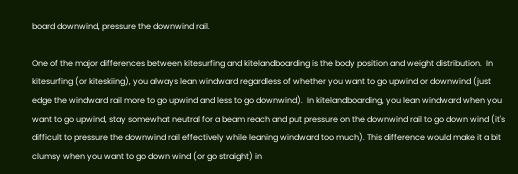board downwind, pressure the downwind rail.

One of the major differences between kitesurfing and kitelandboarding is the body position and weight distribution.  In kitesurfing (or kiteskiing), you always lean windward regardless of whether you want to go upwind or downwind (just edge the windward rail more to go upwind and less to go downwind).  In kitelandboarding, you lean windward when you want to go upwind, stay somewhat neutral for a beam reach and put pressure on the downwind rail to go down wind (it's difficult to pressure the downwind rail effectively while leaning windward too much). This difference would make it a bit clumsy when you want to go down wind (or go straight) in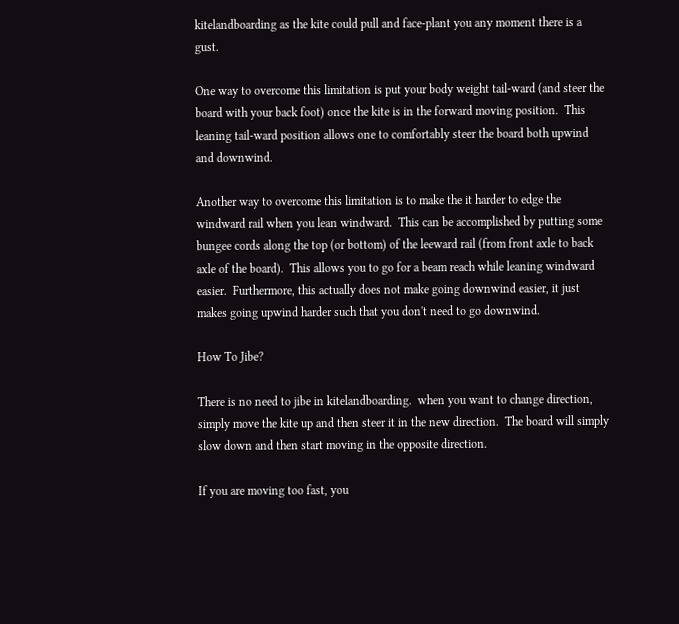kitelandboarding as the kite could pull and face-plant you any moment there is a gust.

One way to overcome this limitation is put your body weight tail-ward (and steer the board with your back foot) once the kite is in the forward moving position.  This leaning tail-ward position allows one to comfortably steer the board both upwind and downwind.

Another way to overcome this limitation is to make the it harder to edge the windward rail when you lean windward.  This can be accomplished by putting some bungee cords along the top (or bottom) of the leeward rail (from front axle to back axle of the board).  This allows you to go for a beam reach while leaning windward easier.  Furthermore, this actually does not make going downwind easier, it just makes going upwind harder such that you don't need to go downwind.

How To Jibe?

There is no need to jibe in kitelandboarding.  when you want to change direction, simply move the kite up and then steer it in the new direction.  The board will simply slow down and then start moving in the opposite direction.

If you are moving too fast, you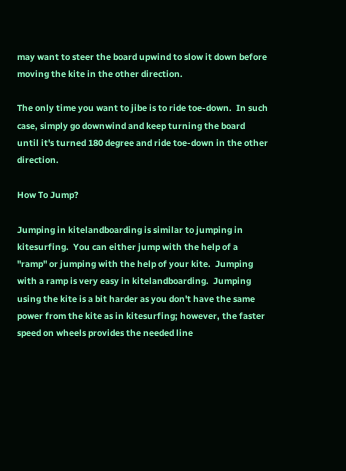may want to steer the board upwind to slow it down before moving the kite in the other direction.

The only time you want to jibe is to ride toe-down.  In such case, simply go downwind and keep turning the board until it's turned 180 degree and ride toe-down in the other direction.

How To Jump?

Jumping in kitelandboarding is similar to jumping in kitesurfing.  You can either jump with the help of a "ramp" or jumping with the help of your kite.  Jumping with a ramp is very easy in kitelandboarding.  Jumping using the kite is a bit harder as you don't have the same power from the kite as in kitesurfing; however, the faster speed on wheels provides the needed line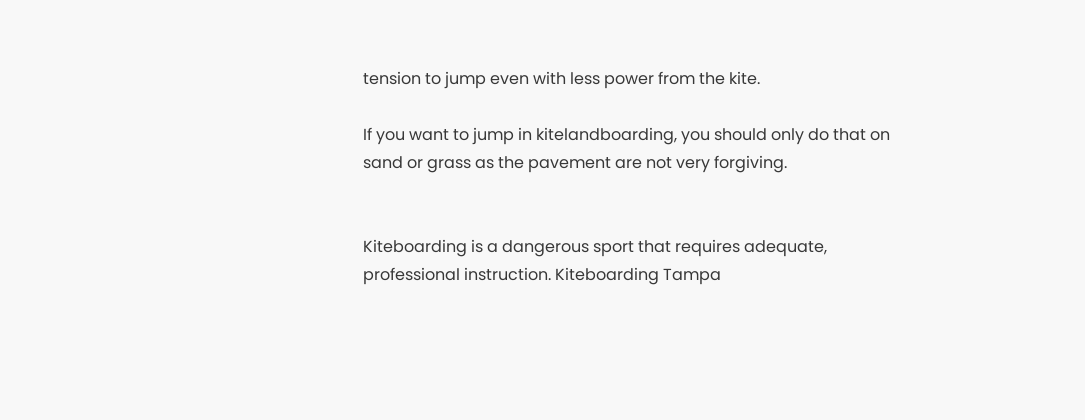tension to jump even with less power from the kite.

If you want to jump in kitelandboarding, you should only do that on sand or grass as the pavement are not very forgiving.


Kiteboarding is a dangerous sport that requires adequate, professional instruction. Kiteboarding Tampa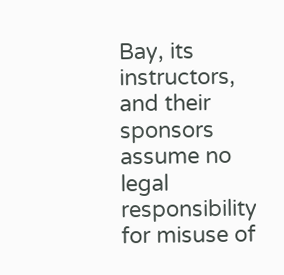Bay, its instructors, and their sponsors assume no legal responsibility for misuse of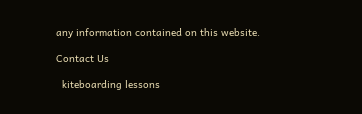any information contained on this website.

Contact Us

  kiteboarding lessons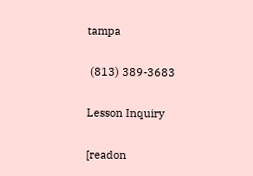tampa

 (813) 389-3683

Lesson Inquiry

[readon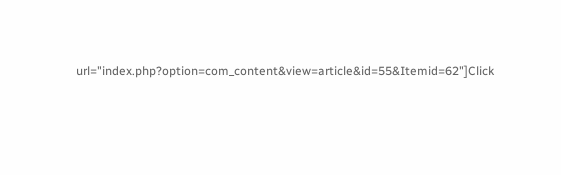url="index.php?option=com_content&view=article&id=55&Itemid=62"]Click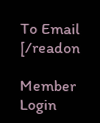To Email [/readon

Member Login